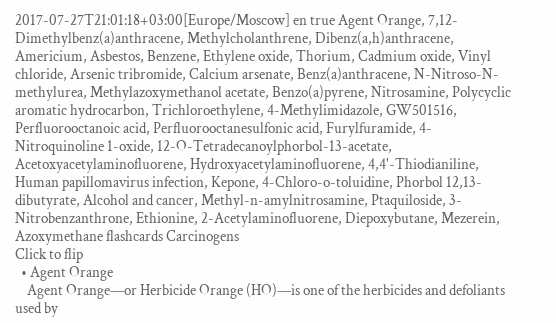2017-07-27T21:01:18+03:00[Europe/Moscow] en true Agent Orange, 7,12-Dimethylbenz(a)anthracene, Methylcholanthrene, Dibenz(a,h)anthracene, Americium, Asbestos, Benzene, Ethylene oxide, Thorium, Cadmium oxide, Vinyl chloride, Arsenic tribromide, Calcium arsenate, Benz(a)anthracene, N-Nitroso-N-methylurea, Methylazoxymethanol acetate, Benzo(a)pyrene, Nitrosamine, Polycyclic aromatic hydrocarbon, Trichloroethylene, 4-Methylimidazole, GW501516, Perfluorooctanoic acid, Perfluorooctanesulfonic acid, Furylfuramide, 4-Nitroquinoline 1-oxide, 12-O-Tetradecanoylphorbol-13-acetate, Acetoxyacetylaminofluorene, Hydroxyacetylaminofluorene, 4,4'-Thiodianiline, Human papillomavirus infection, Kepone, 4-Chloro-o-toluidine, Phorbol 12,13-dibutyrate, Alcohol and cancer, Methyl-n-amylnitrosamine, Ptaquiloside, 3-Nitrobenzanthrone, Ethionine, 2-Acetylaminofluorene, Diepoxybutane, Mezerein, Azoxymethane flashcards Carcinogens
Click to flip
  • Agent Orange
    Agent Orange—or Herbicide Orange (HO)—is one of the herbicides and defoliants used by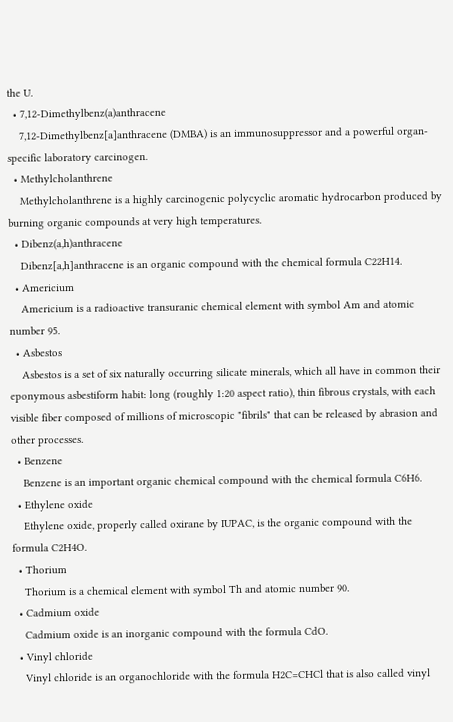the U.
  • 7,12-Dimethylbenz(a)anthracene
    7,12-Dimethylbenz[a]anthracene (DMBA) is an immunosuppressor and a powerful organ-specific laboratory carcinogen.
  • Methylcholanthrene
    Methylcholanthrene is a highly carcinogenic polycyclic aromatic hydrocarbon produced by burning organic compounds at very high temperatures.
  • Dibenz(a,h)anthracene
    Dibenz[a,h]anthracene is an organic compound with the chemical formula C22H14.
  • Americium
    Americium is a radioactive transuranic chemical element with symbol Am and atomic number 95.
  • Asbestos
    Asbestos is a set of six naturally occurring silicate minerals, which all have in common their eponymous asbestiform habit: long (roughly 1:20 aspect ratio), thin fibrous crystals, with each visible fiber composed of millions of microscopic "fibrils" that can be released by abrasion and other processes.
  • Benzene
    Benzene is an important organic chemical compound with the chemical formula C6H6.
  • Ethylene oxide
    Ethylene oxide, properly called oxirane by IUPAC, is the organic compound with the formula C2H4O.
  • Thorium
    Thorium is a chemical element with symbol Th and atomic number 90.
  • Cadmium oxide
    Cadmium oxide is an inorganic compound with the formula CdO.
  • Vinyl chloride
    Vinyl chloride is an organochloride with the formula H2C=CHCl that is also called vinyl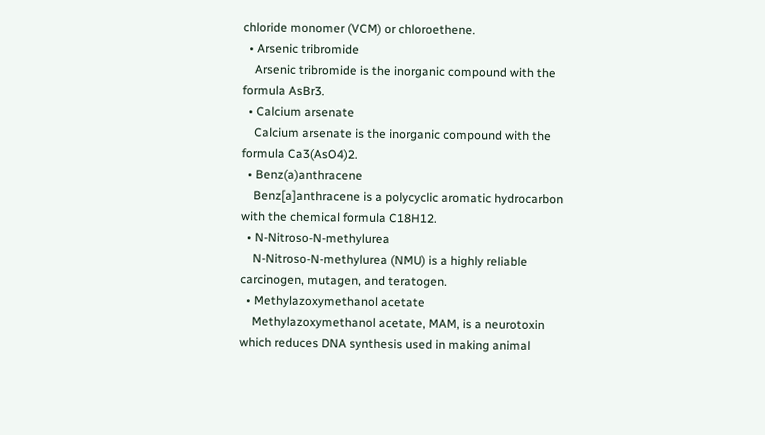chloride monomer (VCM) or chloroethene.
  • Arsenic tribromide
    Arsenic tribromide is the inorganic compound with the formula AsBr3.
  • Calcium arsenate
    Calcium arsenate is the inorganic compound with the formula Ca3(AsO4)2.
  • Benz(a)anthracene
    Benz[a]anthracene is a polycyclic aromatic hydrocarbon with the chemical formula C18H12.
  • N-Nitroso-N-methylurea
    N-Nitroso-N-methylurea (NMU) is a highly reliable carcinogen, mutagen, and teratogen.
  • Methylazoxymethanol acetate
    Methylazoxymethanol acetate, MAM, is a neurotoxin which reduces DNA synthesis used in making animal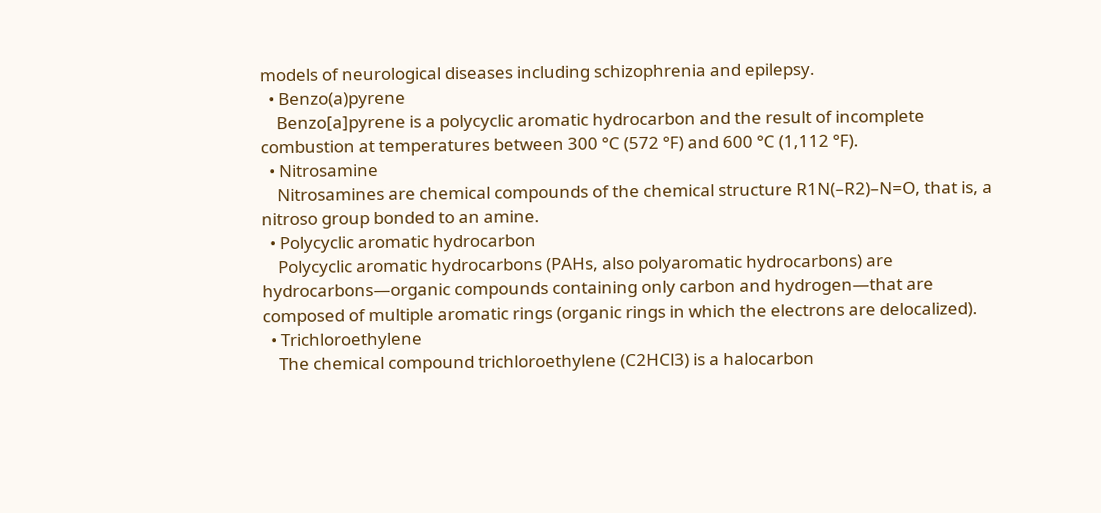models of neurological diseases including schizophrenia and epilepsy.
  • Benzo(a)pyrene
    Benzo[a]pyrene is a polycyclic aromatic hydrocarbon and the result of incomplete combustion at temperatures between 300 °C (572 °F) and 600 °C (1,112 °F).
  • Nitrosamine
    Nitrosamines are chemical compounds of the chemical structure R1N(–R2)–N=O, that is, a nitroso group bonded to an amine.
  • Polycyclic aromatic hydrocarbon
    Polycyclic aromatic hydrocarbons (PAHs, also polyaromatic hydrocarbons) are hydrocarbons—organic compounds containing only carbon and hydrogen—that are composed of multiple aromatic rings (organic rings in which the electrons are delocalized).
  • Trichloroethylene
    The chemical compound trichloroethylene (C2HCl3) is a halocarbon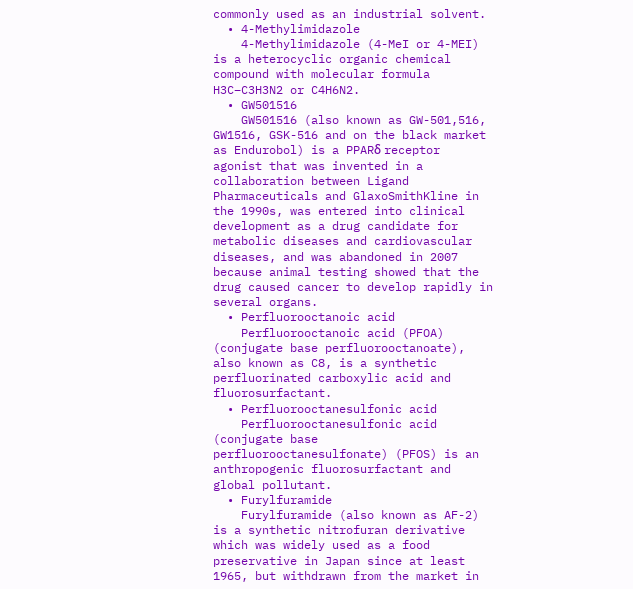commonly used as an industrial solvent.
  • 4-Methylimidazole
    4-Methylimidazole (4-MeI or 4-MEI) is a heterocyclic organic chemical compound with molecular formula H3C–C3H3N2 or C4H6N2.
  • GW501516
    GW501516 (also known as GW-501,516, GW1516, GSK-516 and on the black market as Endurobol) is a PPARδ receptor agonist that was invented in a collaboration between Ligand Pharmaceuticals and GlaxoSmithKline in the 1990s, was entered into clinical development as a drug candidate for metabolic diseases and cardiovascular diseases, and was abandoned in 2007 because animal testing showed that the drug caused cancer to develop rapidly in several organs.
  • Perfluorooctanoic acid
    Perfluorooctanoic acid (PFOA) (conjugate base perfluorooctanoate), also known as C8, is a synthetic perfluorinated carboxylic acid and fluorosurfactant.
  • Perfluorooctanesulfonic acid
    Perfluorooctanesulfonic acid (conjugate base perfluorooctanesulfonate) (PFOS) is an anthropogenic fluorosurfactant and global pollutant.
  • Furylfuramide
    Furylfuramide (also known as AF-2) is a synthetic nitrofuran derivative which was widely used as a food preservative in Japan since at least 1965, but withdrawn from the market in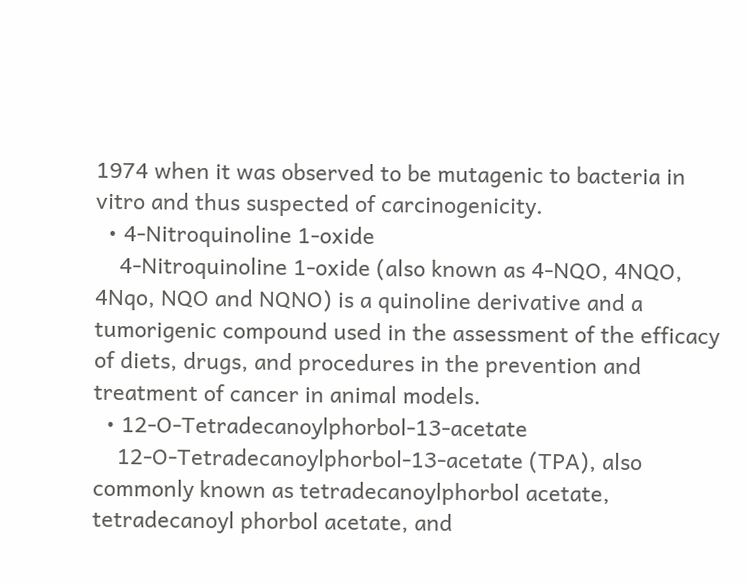1974 when it was observed to be mutagenic to bacteria in vitro and thus suspected of carcinogenicity.
  • 4-Nitroquinoline 1-oxide
    4-Nitroquinoline 1-oxide (also known as 4-NQO, 4NQO, 4Nqo, NQO and NQNO) is a quinoline derivative and a tumorigenic compound used in the assessment of the efficacy of diets, drugs, and procedures in the prevention and treatment of cancer in animal models.
  • 12-O-Tetradecanoylphorbol-13-acetate
    12-O-Tetradecanoylphorbol-13-acetate (TPA), also commonly known as tetradecanoylphorbol acetate, tetradecanoyl phorbol acetate, and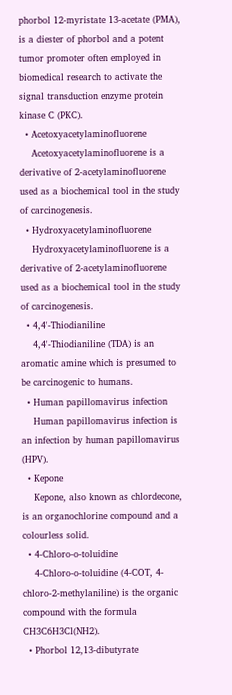phorbol 12-myristate 13-acetate (PMA), is a diester of phorbol and a potent tumor promoter often employed in biomedical research to activate the signal transduction enzyme protein kinase C (PKC).
  • Acetoxyacetylaminofluorene
    Acetoxyacetylaminofluorene is a derivative of 2-acetylaminofluorene used as a biochemical tool in the study of carcinogenesis.
  • Hydroxyacetylaminofluorene
    Hydroxyacetylaminofluorene is a derivative of 2-acetylaminofluorene used as a biochemical tool in the study of carcinogenesis.
  • 4,4'-Thiodianiline
    4,4'-Thiodianiline (TDA) is an aromatic amine which is presumed to be carcinogenic to humans.
  • Human papillomavirus infection
    Human papillomavirus infection is an infection by human papillomavirus (HPV).
  • Kepone
    Kepone, also known as chlordecone, is an organochlorine compound and a colourless solid.
  • 4-Chloro-o-toluidine
    4-Chloro-o-toluidine (4-COT, 4-chloro-2-methylaniline) is the organic compound with the formula CH3C6H3Cl(NH2).
  • Phorbol 12,13-dibutyrate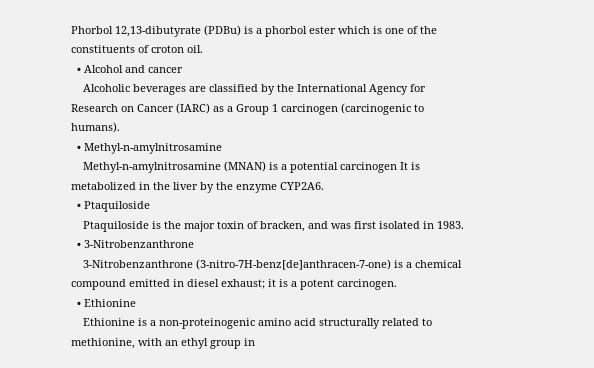Phorbol 12,13-dibutyrate (PDBu) is a phorbol ester which is one of the constituents of croton oil.
  • Alcohol and cancer
    Alcoholic beverages are classified by the International Agency for Research on Cancer (IARC) as a Group 1 carcinogen (carcinogenic to humans).
  • Methyl-n-amylnitrosamine
    Methyl-n-amylnitrosamine (MNAN) is a potential carcinogen It is metabolized in the liver by the enzyme CYP2A6.
  • Ptaquiloside
    Ptaquiloside is the major toxin of bracken, and was first isolated in 1983.
  • 3-Nitrobenzanthrone
    3-Nitrobenzanthrone (3-nitro-7H-benz[de]anthracen-7-one) is a chemical compound emitted in diesel exhaust; it is a potent carcinogen.
  • Ethionine
    Ethionine is a non-proteinogenic amino acid structurally related to methionine, with an ethyl group in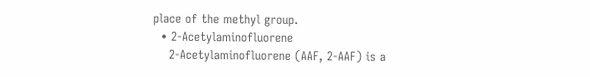place of the methyl group.
  • 2-Acetylaminofluorene
    2-Acetylaminofluorene (AAF, 2-AAF) is a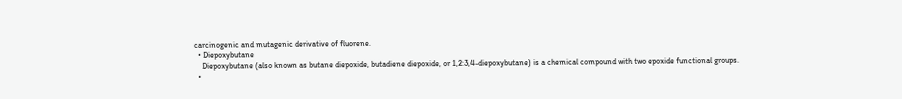carcinogenic and mutagenic derivative of fluorene.
  • Diepoxybutane
    Diepoxybutane (also known as butane diepoxide, butadiene diepoxide, or 1,2:3,4-diepoxybutane) is a chemical compound with two epoxide functional groups.
  •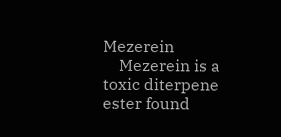Mezerein
    Mezerein is a toxic diterpene ester found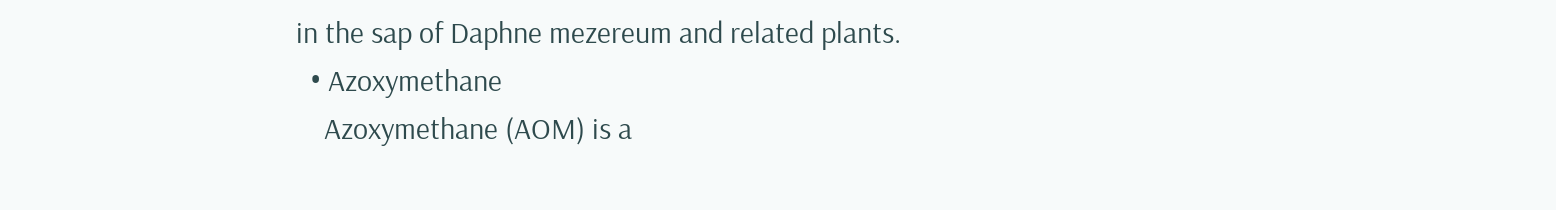in the sap of Daphne mezereum and related plants.
  • Azoxymethane
    Azoxymethane (AOM) is a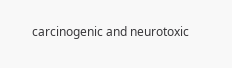carcinogenic and neurotoxic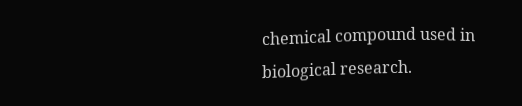chemical compound used in biological research.